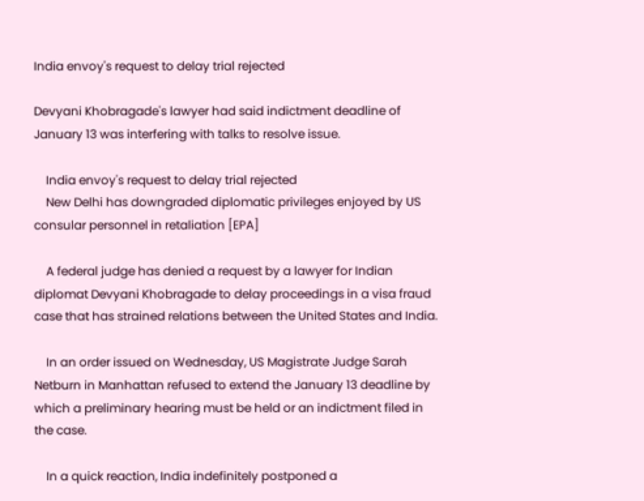India envoy's request to delay trial rejected

Devyani Khobragade's lawyer had said indictment deadline of January 13 was interfering with talks to resolve issue.

    India envoy's request to delay trial rejected
    New Delhi has downgraded diplomatic privileges enjoyed by US consular personnel in retaliation [EPA]

    A federal judge has denied a request by a lawyer for Indian diplomat Devyani Khobragade to delay proceedings in a visa fraud case that has strained relations between the United States and India.

    In an order issued on Wednesday, US Magistrate Judge Sarah Netburn in Manhattan refused to extend the January 13 deadline by which a preliminary hearing must be held or an indictment filed in the case.

    In a quick reaction, India indefinitely postponed a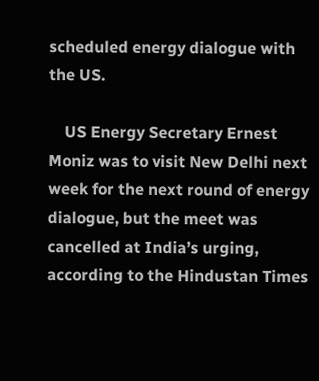scheduled energy dialogue with the US.

    US Energy Secretary Ernest Moniz was to visit New Delhi next week for the next round of energy dialogue, but the meet was cancelled at India’s urging, according to the Hindustan Times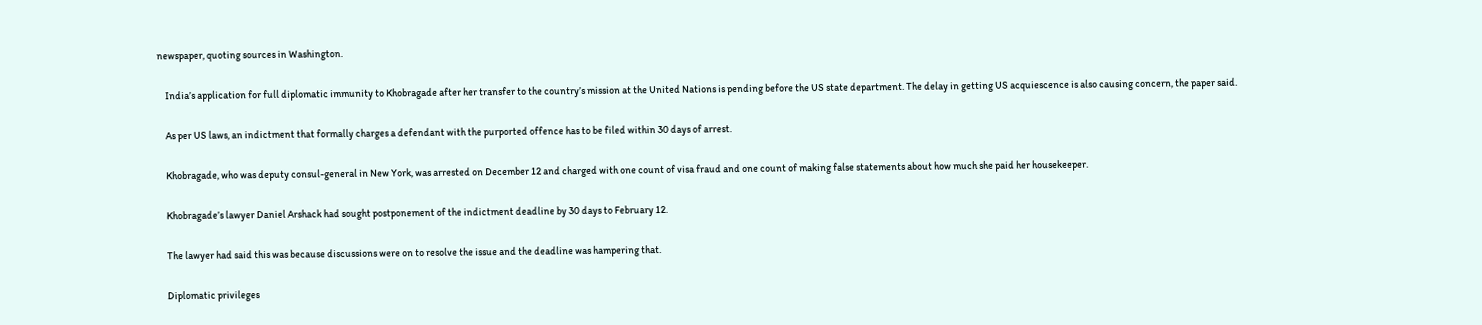newspaper, quoting sources in Washington.

    India’s application for full diplomatic immunity to Khobragade after her transfer to the country’s mission at the United Nations is pending before the US state department. The delay in getting US acquiescence is also causing concern, the paper said.

    As per US laws, an indictment that formally charges a defendant with the purported offence has to be filed within 30 days of arrest.

    Khobragade, who was deputy consul-general in New York, was arrested on December 12 and charged with one count of visa fraud and one count of making false statements about how much she paid her housekeeper.

    Khobragade’s lawyer Daniel Arshack had sought postponement of the indictment deadline by 30 days to February 12.

    The lawyer had said this was because discussions were on to resolve the issue and the deadline was hampering that.

    Diplomatic privileges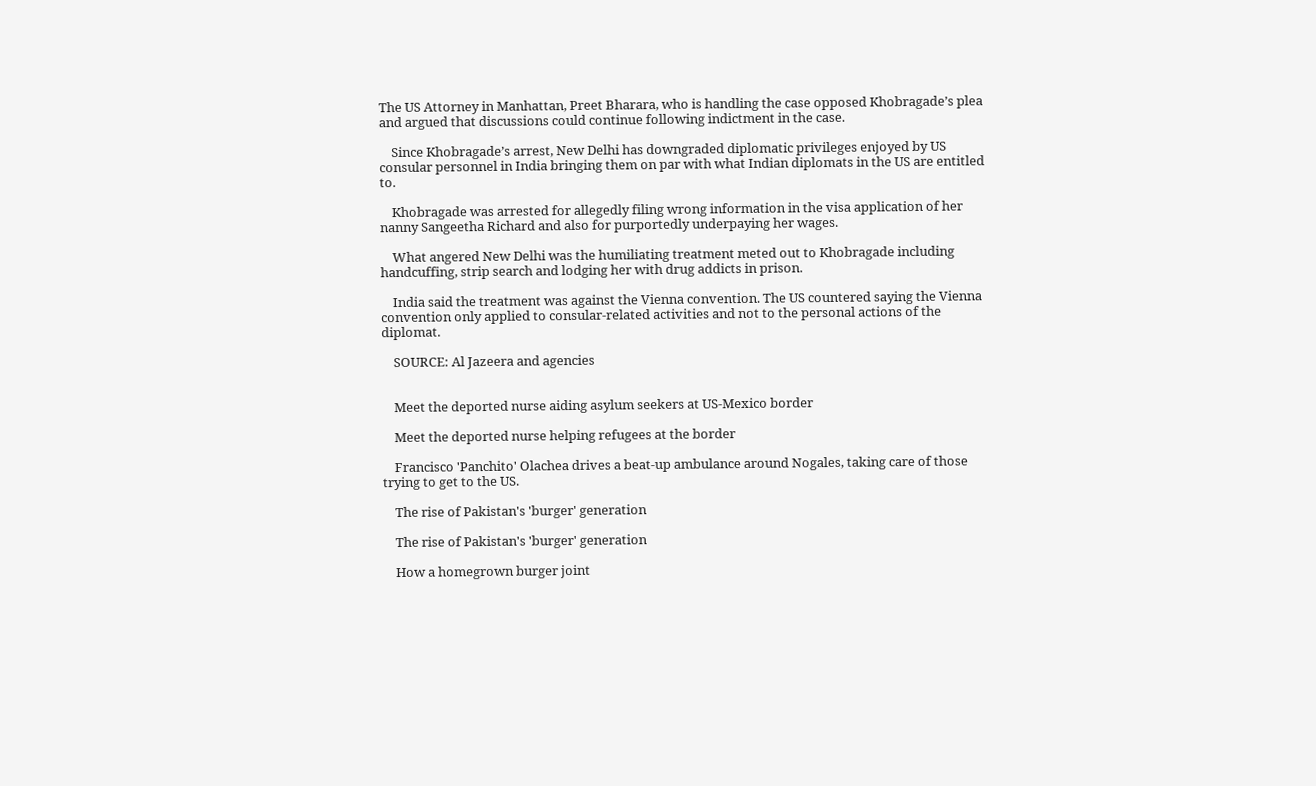The US Attorney in Manhattan, Preet Bharara, who is handling the case opposed Khobragade’s plea and argued that discussions could continue following indictment in the case.

    Since Khobragade’s arrest, New Delhi has downgraded diplomatic privileges enjoyed by US consular personnel in India bringing them on par with what Indian diplomats in the US are entitled to.

    Khobragade was arrested for allegedly filing wrong information in the visa application of her nanny Sangeetha Richard and also for purportedly underpaying her wages.

    What angered New Delhi was the humiliating treatment meted out to Khobragade including handcuffing, strip search and lodging her with drug addicts in prison.

    India said the treatment was against the Vienna convention. The US countered saying the Vienna convention only applied to consular-related activities and not to the personal actions of the diplomat.

    SOURCE: Al Jazeera and agencies


    Meet the deported nurse aiding asylum seekers at US-Mexico border

    Meet the deported nurse helping refugees at the border

    Francisco 'Panchito' Olachea drives a beat-up ambulance around Nogales, taking care of those trying to get to the US.

    The rise of Pakistan's 'burger' generation

    The rise of Pakistan's 'burger' generation

    How a homegrown burger joint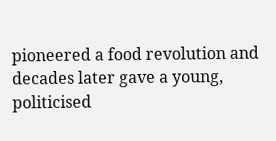pioneered a food revolution and decades later gave a young, politicised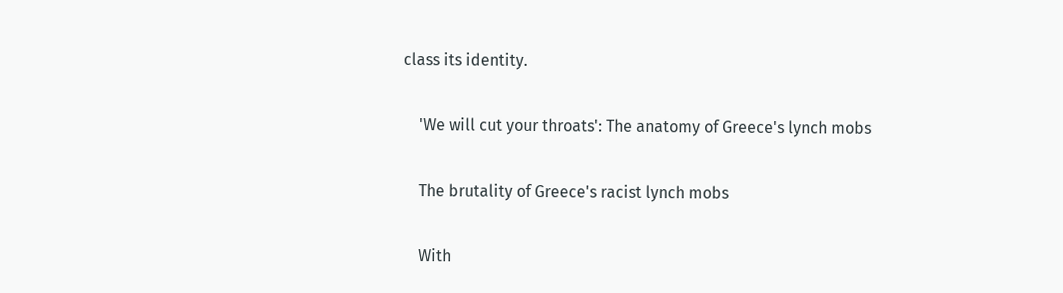class its identity.

    'We will cut your throats': The anatomy of Greece's lynch mobs

    The brutality of Greece's racist lynch mobs

    With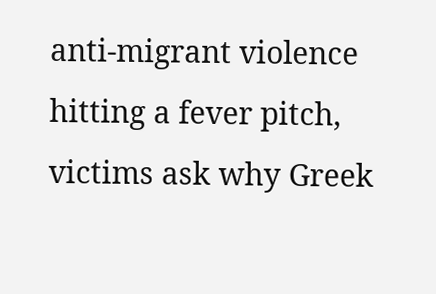anti-migrant violence hitting a fever pitch, victims ask why Greek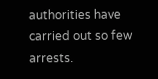authorities have carried out so few arrests.